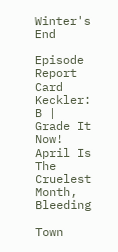Winter's End

Episode Report Card
Keckler: B | Grade It Now!
April Is The Cruelest Month, Bleeding

Town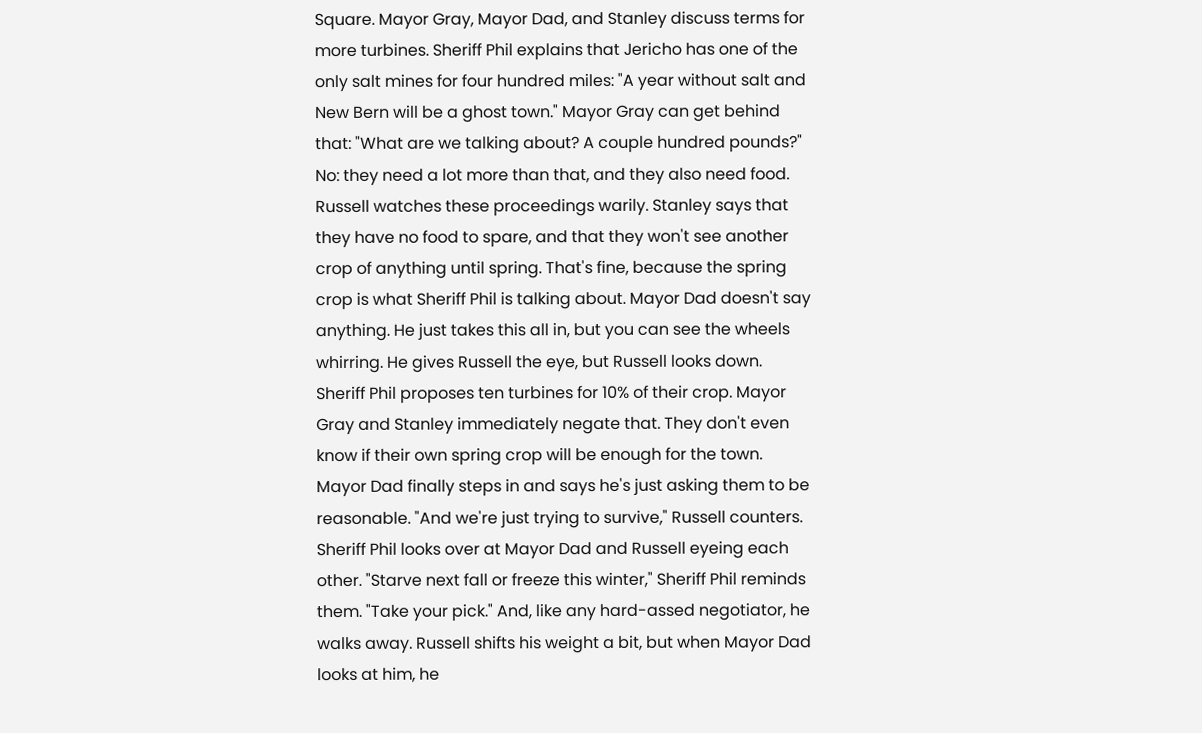Square. Mayor Gray, Mayor Dad, and Stanley discuss terms for more turbines. Sheriff Phil explains that Jericho has one of the only salt mines for four hundred miles: "A year without salt and New Bern will be a ghost town." Mayor Gray can get behind that: "What are we talking about? A couple hundred pounds?" No: they need a lot more than that, and they also need food. Russell watches these proceedings warily. Stanley says that they have no food to spare, and that they won't see another crop of anything until spring. That's fine, because the spring crop is what Sheriff Phil is talking about. Mayor Dad doesn't say anything. He just takes this all in, but you can see the wheels whirring. He gives Russell the eye, but Russell looks down. Sheriff Phil proposes ten turbines for 10% of their crop. Mayor Gray and Stanley immediately negate that. They don't even know if their own spring crop will be enough for the town. Mayor Dad finally steps in and says he's just asking them to be reasonable. "And we're just trying to survive," Russell counters. Sheriff Phil looks over at Mayor Dad and Russell eyeing each other. "Starve next fall or freeze this winter," Sheriff Phil reminds them. "Take your pick." And, like any hard-assed negotiator, he walks away. Russell shifts his weight a bit, but when Mayor Dad looks at him, he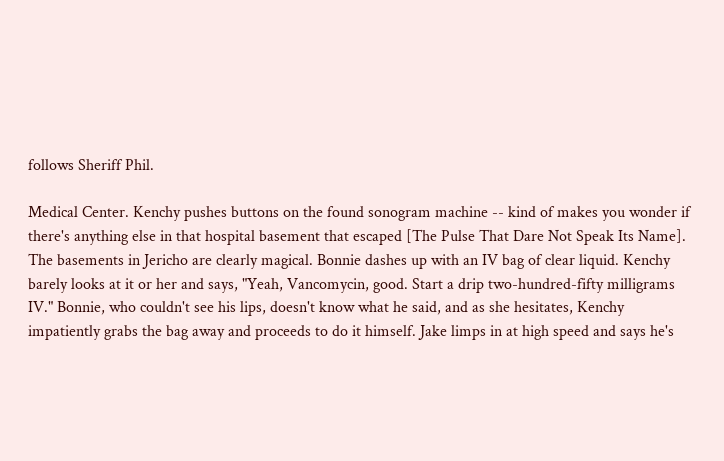follows Sheriff Phil.

Medical Center. Kenchy pushes buttons on the found sonogram machine -- kind of makes you wonder if there's anything else in that hospital basement that escaped [The Pulse That Dare Not Speak Its Name]. The basements in Jericho are clearly magical. Bonnie dashes up with an IV bag of clear liquid. Kenchy barely looks at it or her and says, "Yeah, Vancomycin, good. Start a drip two-hundred-fifty milligrams IV." Bonnie, who couldn't see his lips, doesn't know what he said, and as she hesitates, Kenchy impatiently grabs the bag away and proceeds to do it himself. Jake limps in at high speed and says he's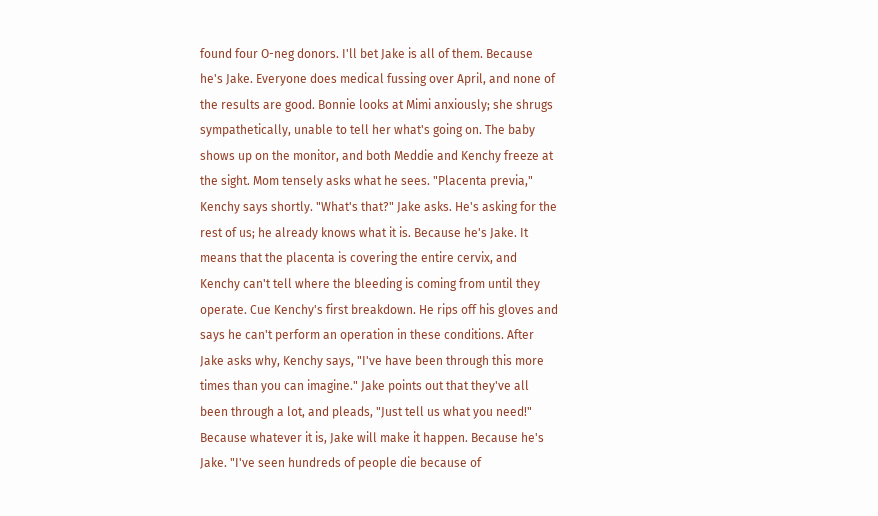found four O-neg donors. I'll bet Jake is all of them. Because he's Jake. Everyone does medical fussing over April, and none of the results are good. Bonnie looks at Mimi anxiously; she shrugs sympathetically, unable to tell her what's going on. The baby shows up on the monitor, and both Meddie and Kenchy freeze at the sight. Mom tensely asks what he sees. "Placenta previa," Kenchy says shortly. "What's that?" Jake asks. He's asking for the rest of us; he already knows what it is. Because he's Jake. It means that the placenta is covering the entire cervix, and Kenchy can't tell where the bleeding is coming from until they operate. Cue Kenchy's first breakdown. He rips off his gloves and says he can't perform an operation in these conditions. After Jake asks why, Kenchy says, "I've have been through this more times than you can imagine." Jake points out that they've all been through a lot, and pleads, "Just tell us what you need!" Because whatever it is, Jake will make it happen. Because he's Jake. "I've seen hundreds of people die because of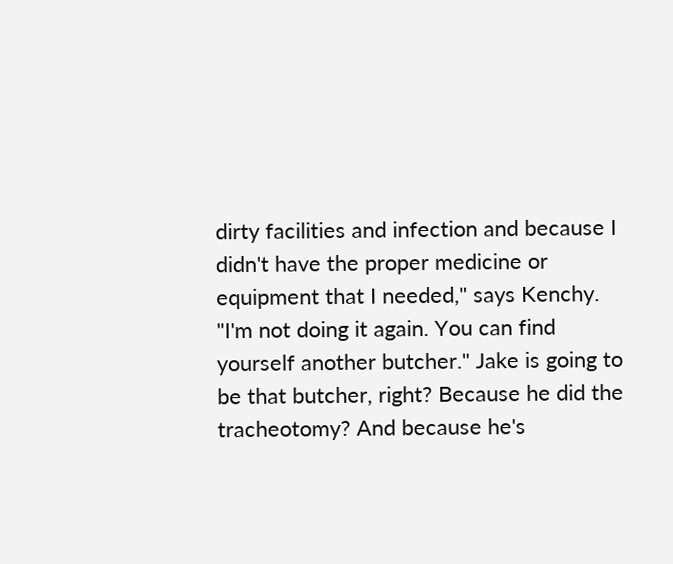dirty facilities and infection and because I didn't have the proper medicine or equipment that I needed," says Kenchy. "I'm not doing it again. You can find yourself another butcher." Jake is going to be that butcher, right? Because he did the tracheotomy? And because he's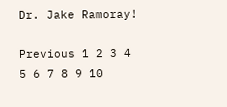Dr. Jake Ramoray!

Previous 1 2 3 4 5 6 7 8 9 10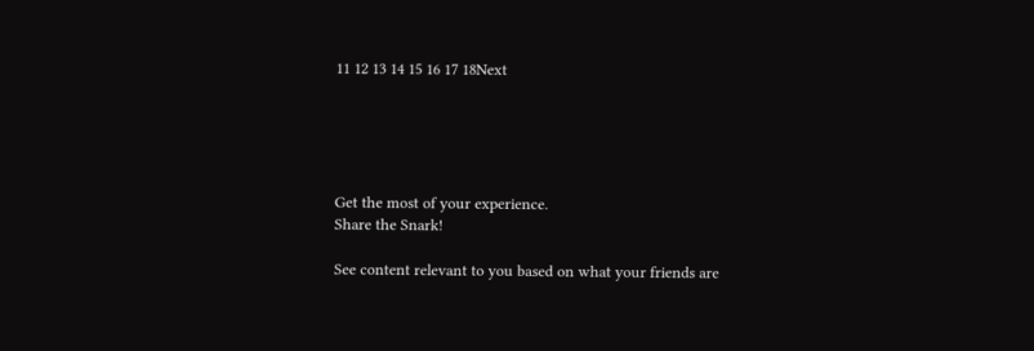11 12 13 14 15 16 17 18Next





Get the most of your experience.
Share the Snark!

See content relevant to you based on what your friends are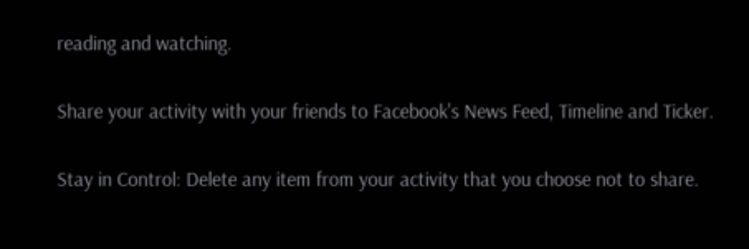reading and watching.

Share your activity with your friends to Facebook's News Feed, Timeline and Ticker.

Stay in Control: Delete any item from your activity that you choose not to share.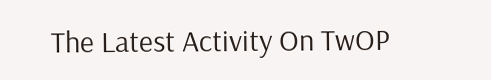The Latest Activity On TwOP